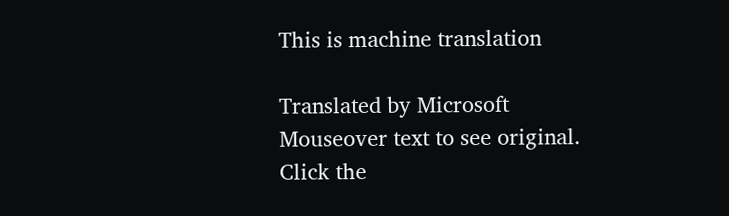This is machine translation

Translated by Microsoft
Mouseover text to see original. Click the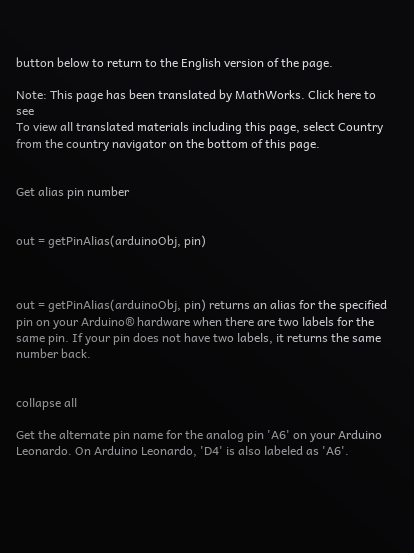button below to return to the English version of the page.

Note: This page has been translated by MathWorks. Click here to see
To view all translated materials including this page, select Country from the country navigator on the bottom of this page.


Get alias pin number


out = getPinAlias(arduinoObj, pin)



out = getPinAlias(arduinoObj, pin) returns an alias for the specified pin on your Arduino® hardware when there are two labels for the same pin. If your pin does not have two labels, it returns the same number back.


collapse all

Get the alternate pin name for the analog pin 'A6' on your Arduino Leonardo. On Arduino Leonardo, 'D4' is also labeled as 'A6'.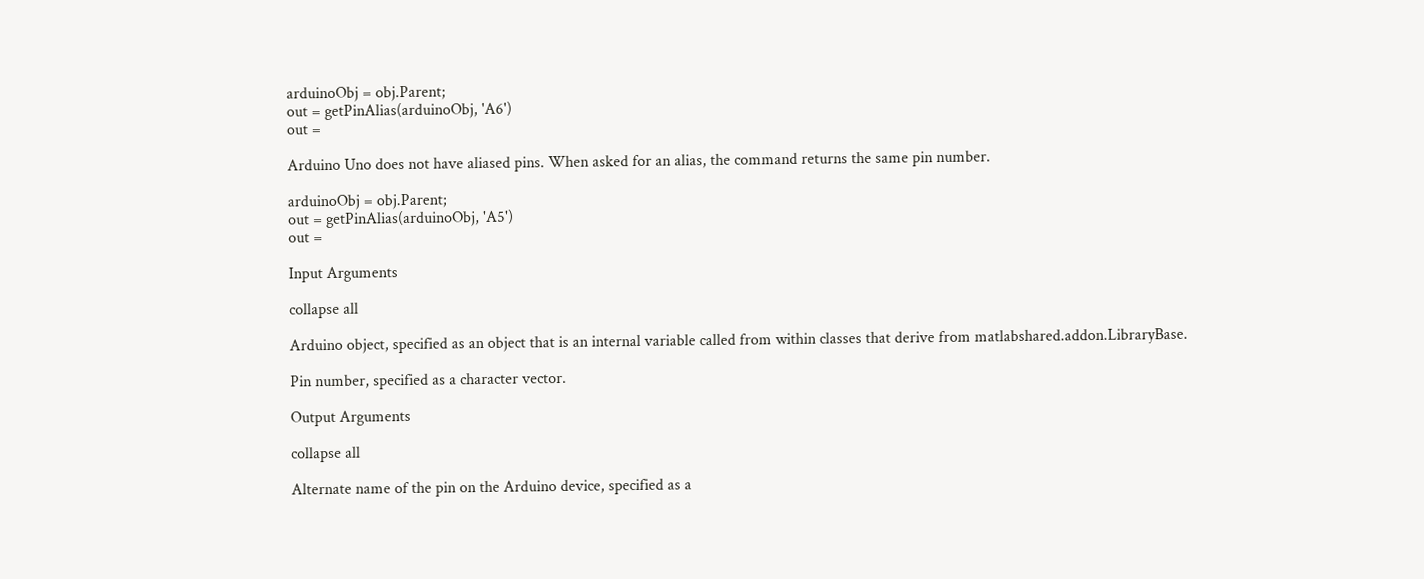arduinoObj = obj.Parent;
out = getPinAlias(arduinoObj, 'A6')
out =

Arduino Uno does not have aliased pins. When asked for an alias, the command returns the same pin number.

arduinoObj = obj.Parent;
out = getPinAlias(arduinoObj, 'A5')
out =

Input Arguments

collapse all

Arduino object, specified as an object that is an internal variable called from within classes that derive from matlabshared.addon.LibraryBase.

Pin number, specified as a character vector.

Output Arguments

collapse all

Alternate name of the pin on the Arduino device, specified as a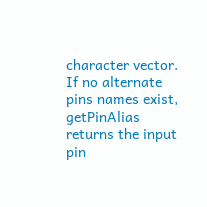character vector. If no alternate pins names exist, getPinAlias returns the input pin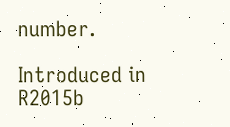number.

Introduced in R2015b